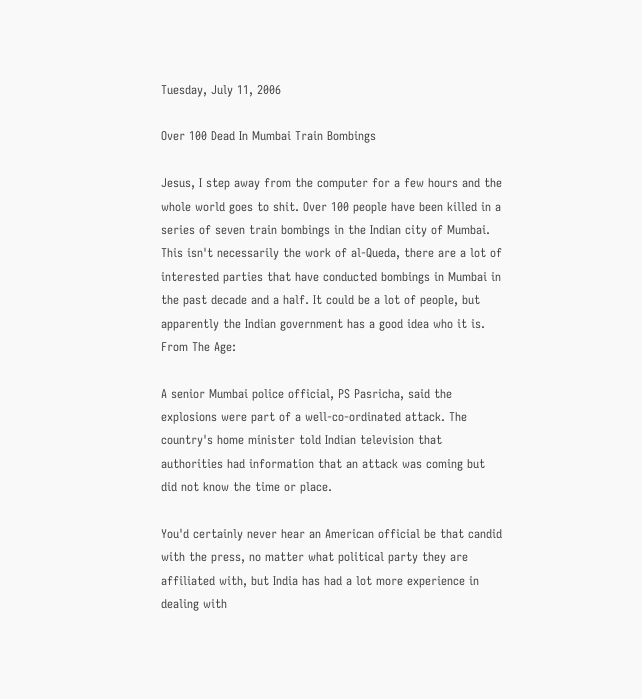Tuesday, July 11, 2006

Over 100 Dead In Mumbai Train Bombings

Jesus, I step away from the computer for a few hours and the whole world goes to shit. Over 100 people have been killed in a series of seven train bombings in the Indian city of Mumbai. This isn't necessarily the work of al-Queda, there are a lot of interested parties that have conducted bombings in Mumbai in the past decade and a half. It could be a lot of people, but apparently the Indian government has a good idea who it is. From The Age:

A senior Mumbai police official, PS Pasricha, said the explosions were part of a well-co-ordinated attack. The country's home minister told Indian television that authorities had information that an attack was coming but did not know the time or place.

You'd certainly never hear an American official be that candid with the press, no matter what political party they are affiliated with, but India has had a lot more experience in dealing with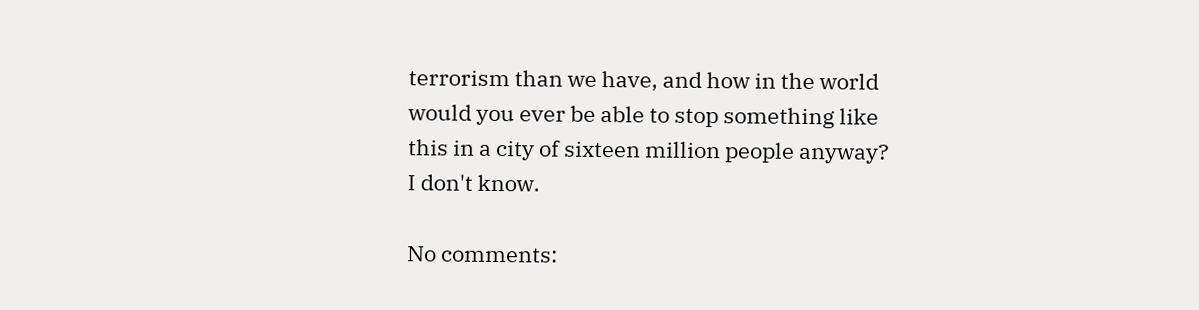terrorism than we have, and how in the world would you ever be able to stop something like this in a city of sixteen million people anyway? I don't know.

No comments: